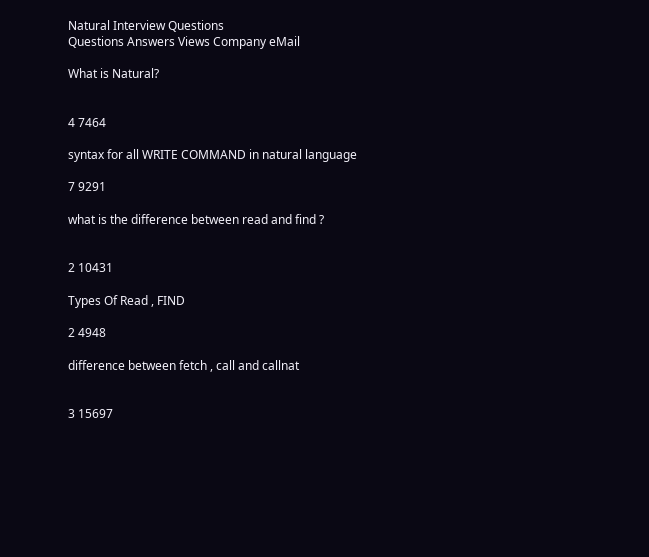Natural Interview Questions
Questions Answers Views Company eMail

What is Natural?


4 7464

syntax for all WRITE COMMAND in natural language

7 9291

what is the difference between read and find ?


2 10431

Types Of Read , FIND

2 4948

difference between fetch , call and callnat


3 15697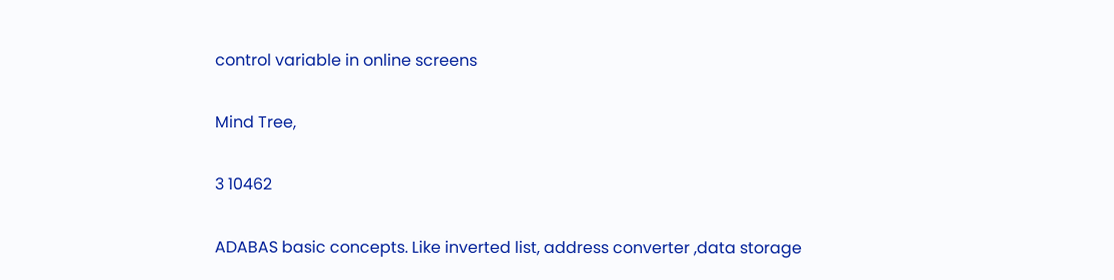control variable in online screens

Mind Tree,

3 10462

ADABAS basic concepts. Like inverted list, address converter ,data storage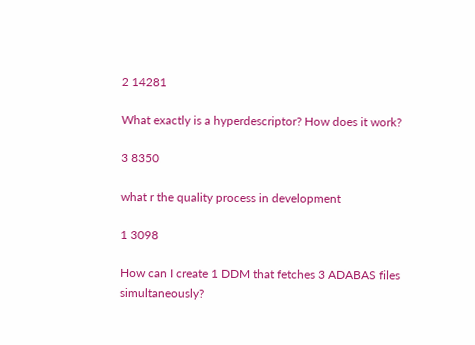2 14281

What exactly is a hyperdescriptor? How does it work?

3 8350

what r the quality process in development

1 3098

How can I create 1 DDM that fetches 3 ADABAS files simultaneously?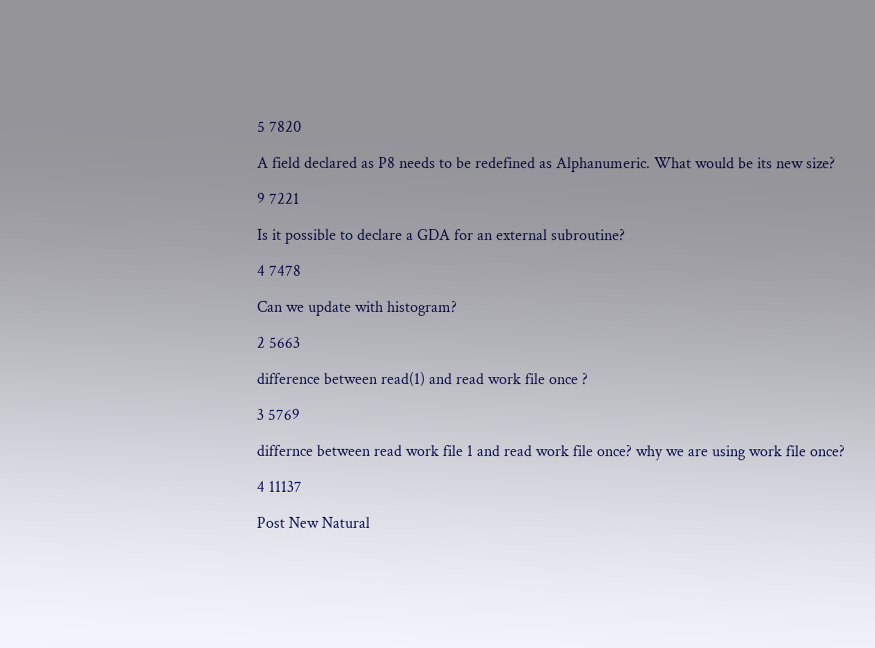5 7820

A field declared as P8 needs to be redefined as Alphanumeric. What would be its new size?

9 7221

Is it possible to declare a GDA for an external subroutine?

4 7478

Can we update with histogram?

2 5663

difference between read(1) and read work file once ?

3 5769

differnce between read work file 1 and read work file once? why we are using work file once?

4 11137

Post New Natural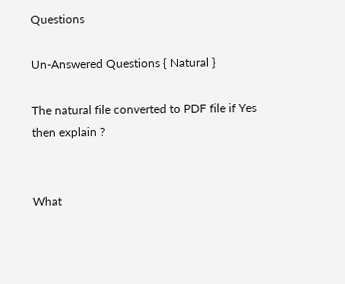Questions

Un-Answered Questions { Natural }

The natural file converted to PDF file if Yes then explain ?


What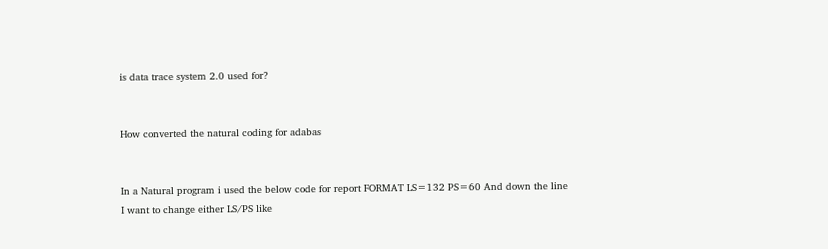is data trace system 2.0 used for?


How converted the natural coding for adabas


In a Natural program i used the below code for report FORMAT LS=132 PS=60 And down the line I want to change either LS/PS like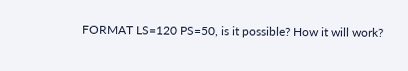FORMAT LS=120 PS=50, is it possible? How it will work?